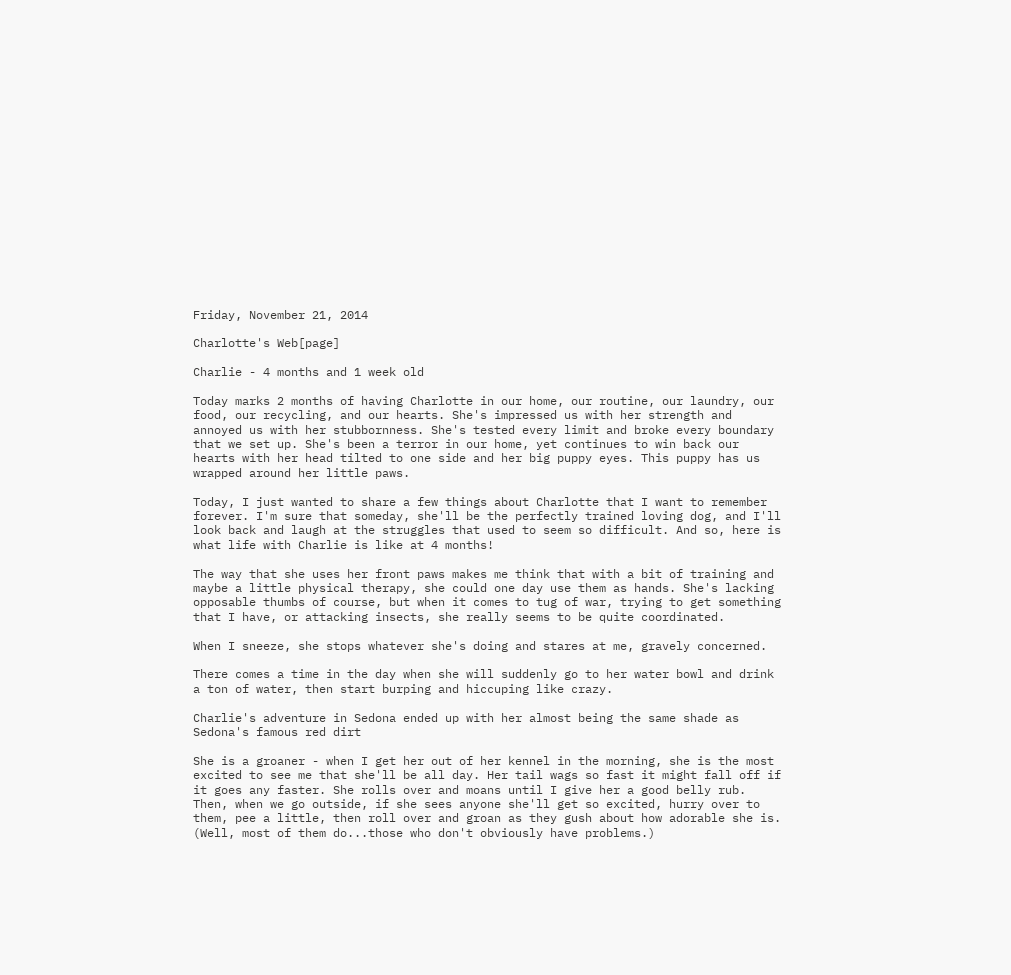Friday, November 21, 2014

Charlotte's Web[page]

Charlie - 4 months and 1 week old

Today marks 2 months of having Charlotte in our home, our routine, our laundry, our food, our recycling, and our hearts. She's impressed us with her strength and annoyed us with her stubbornness. She's tested every limit and broke every boundary that we set up. She's been a terror in our home, yet continues to win back our hearts with her head tilted to one side and her big puppy eyes. This puppy has us wrapped around her little paws.

Today, I just wanted to share a few things about Charlotte that I want to remember forever. I'm sure that someday, she'll be the perfectly trained loving dog, and I'll look back and laugh at the struggles that used to seem so difficult. And so, here is what life with Charlie is like at 4 months!

The way that she uses her front paws makes me think that with a bit of training and maybe a little physical therapy, she could one day use them as hands. She's lacking opposable thumbs of course, but when it comes to tug of war, trying to get something that I have, or attacking insects, she really seems to be quite coordinated.

When I sneeze, she stops whatever she's doing and stares at me, gravely concerned.

There comes a time in the day when she will suddenly go to her water bowl and drink a ton of water, then start burping and hiccuping like crazy.

Charlie's adventure in Sedona ended up with her almost being the same shade as Sedona's famous red dirt

She is a groaner - when I get her out of her kennel in the morning, she is the most excited to see me that she'll be all day. Her tail wags so fast it might fall off if it goes any faster. She rolls over and moans until I give her a good belly rub. Then, when we go outside, if she sees anyone she'll get so excited, hurry over to them, pee a little, then roll over and groan as they gush about how adorable she is. (Well, most of them do...those who don't obviously have problems.)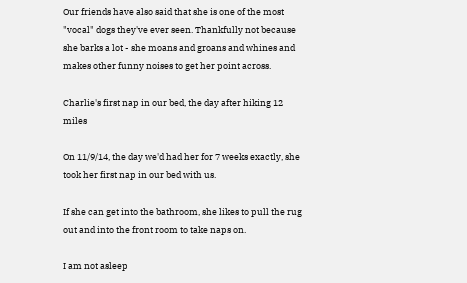Our friends have also said that she is one of the most "vocal" dogs they've ever seen. Thankfully not because she barks a lot - she moans and groans and whines and makes other funny noises to get her point across.

Charlie's first nap in our bed, the day after hiking 12 miles

On 11/9/14, the day we'd had her for 7 weeks exactly, she took her first nap in our bed with us.

If she can get into the bathroom, she likes to pull the rug out and into the front room to take naps on.

I am not asleep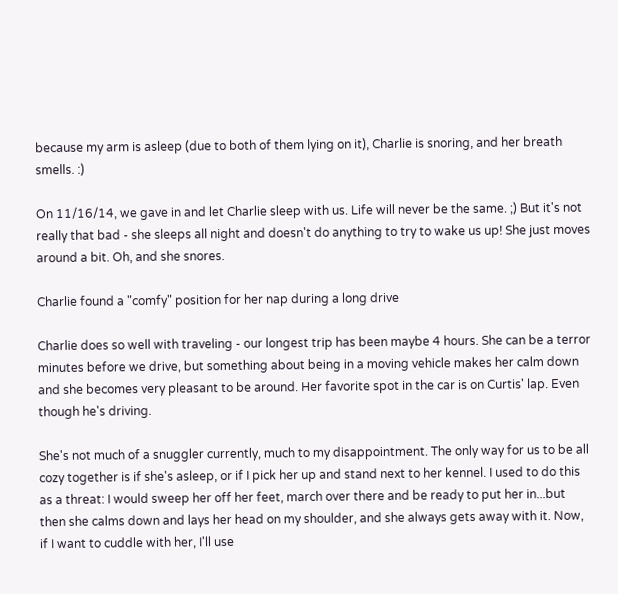because my arm is asleep (due to both of them lying on it), Charlie is snoring, and her breath smells. :)

On 11/16/14, we gave in and let Charlie sleep with us. Life will never be the same. ;) But it's not really that bad - she sleeps all night and doesn't do anything to try to wake us up! She just moves around a bit. Oh, and she snores.

Charlie found a "comfy" position for her nap during a long drive

Charlie does so well with traveling - our longest trip has been maybe 4 hours. She can be a terror minutes before we drive, but something about being in a moving vehicle makes her calm down and she becomes very pleasant to be around. Her favorite spot in the car is on Curtis' lap. Even though he's driving.

She's not much of a snuggler currently, much to my disappointment. The only way for us to be all cozy together is if she's asleep, or if I pick her up and stand next to her kennel. I used to do this as a threat: I would sweep her off her feet, march over there and be ready to put her in...but then she calms down and lays her head on my shoulder, and she always gets away with it. Now, if I want to cuddle with her, I'll use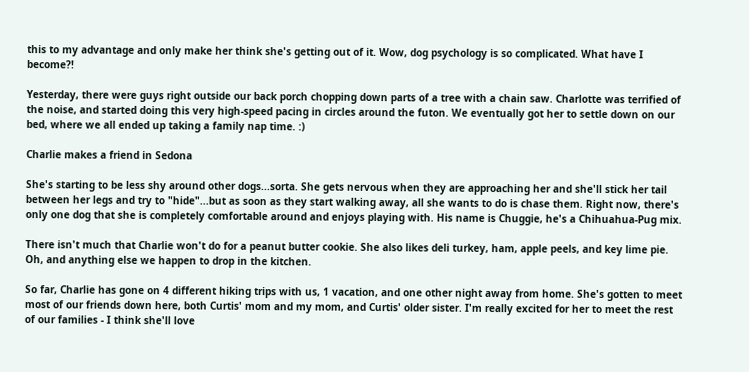this to my advantage and only make her think she's getting out of it. Wow, dog psychology is so complicated. What have I become?!

Yesterday, there were guys right outside our back porch chopping down parts of a tree with a chain saw. Charlotte was terrified of the noise, and started doing this very high-speed pacing in circles around the futon. We eventually got her to settle down on our bed, where we all ended up taking a family nap time. :)

Charlie makes a friend in Sedona

She's starting to be less shy around other dogs...sorta. She gets nervous when they are approaching her and she'll stick her tail between her legs and try to "hide"...but as soon as they start walking away, all she wants to do is chase them. Right now, there's only one dog that she is completely comfortable around and enjoys playing with. His name is Chuggie, he's a Chihuahua-Pug mix.

There isn't much that Charlie won't do for a peanut butter cookie. She also likes deli turkey, ham, apple peels, and key lime pie. Oh, and anything else we happen to drop in the kitchen.

So far, Charlie has gone on 4 different hiking trips with us, 1 vacation, and one other night away from home. She's gotten to meet most of our friends down here, both Curtis' mom and my mom, and Curtis' older sister. I'm really excited for her to meet the rest of our families - I think she'll love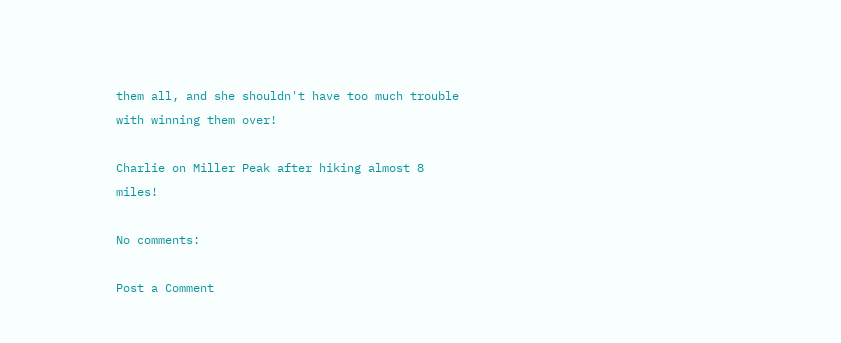them all, and she shouldn't have too much trouble with winning them over!

Charlie on Miller Peak after hiking almost 8 miles!

No comments:

Post a Comment